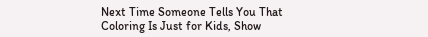Next Time Someone Tells You That Coloring Is Just for Kids, Show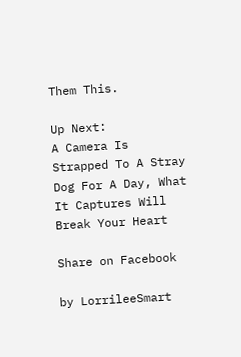Them This.

Up Next:
A Camera Is Strapped To A Stray Dog For A Day, What It Captures Will Break Your Heart

Share on Facebook

by LorrileeSmart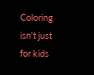Coloring isn't just for kids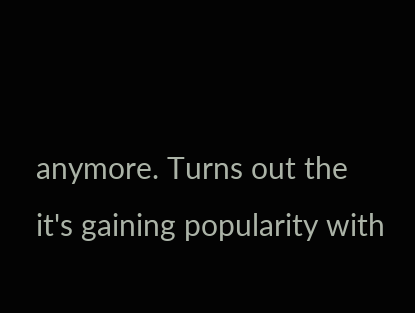anymore. Turns out the it's gaining popularity with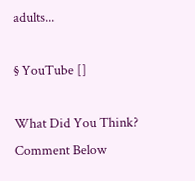adults...

§ YouTube []

What Did You Think?
Comment Below